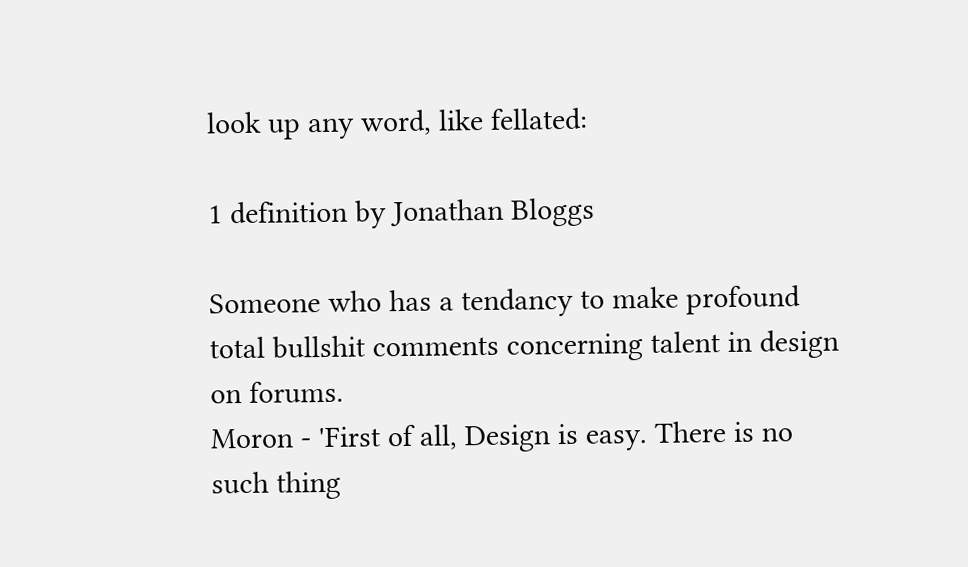look up any word, like fellated:

1 definition by Jonathan Bloggs

Someone who has a tendancy to make profound total bullshit comments concerning talent in design on forums.
Moron - 'First of all, Design is easy. There is no such thing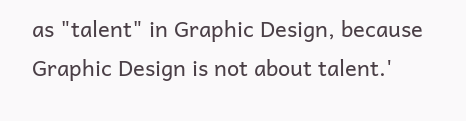as "talent" in Graphic Design, because Graphic Design is not about talent.'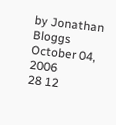by Jonathan Bloggs October 04, 2006
28 12